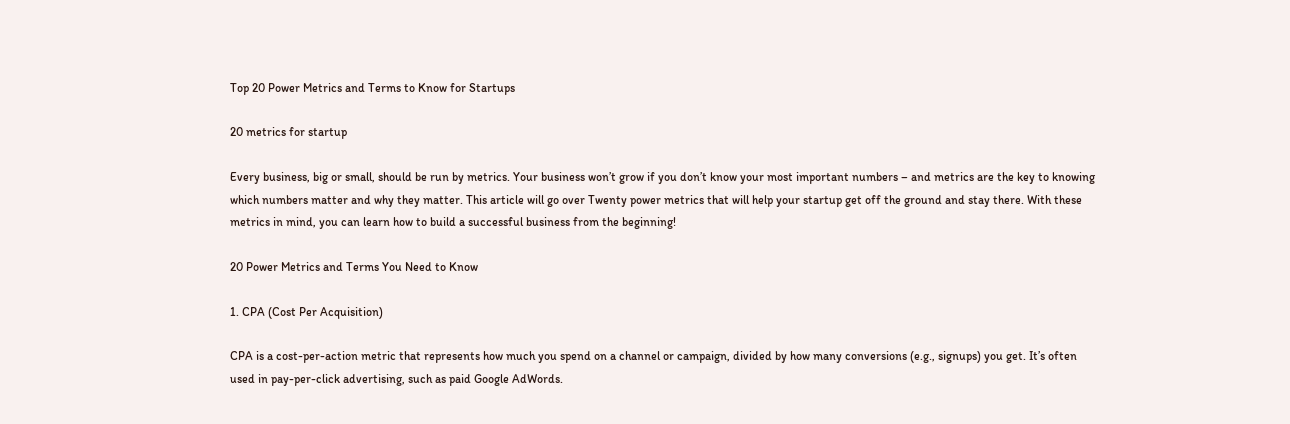Top 20 Power Metrics and Terms to Know for Startups

20 metrics for startup

Every business, big or small, should be run by metrics. Your business won’t grow if you don’t know your most important numbers – and metrics are the key to knowing which numbers matter and why they matter. This article will go over Twenty power metrics that will help your startup get off the ground and stay there. With these metrics in mind, you can learn how to build a successful business from the beginning!

20 Power Metrics and Terms You Need to Know

1. CPA (Cost Per Acquisition)

CPA is a cost-per-action metric that represents how much you spend on a channel or campaign, divided by how many conversions (e.g., signups) you get. It’s often used in pay-per-click advertising, such as paid Google AdWords.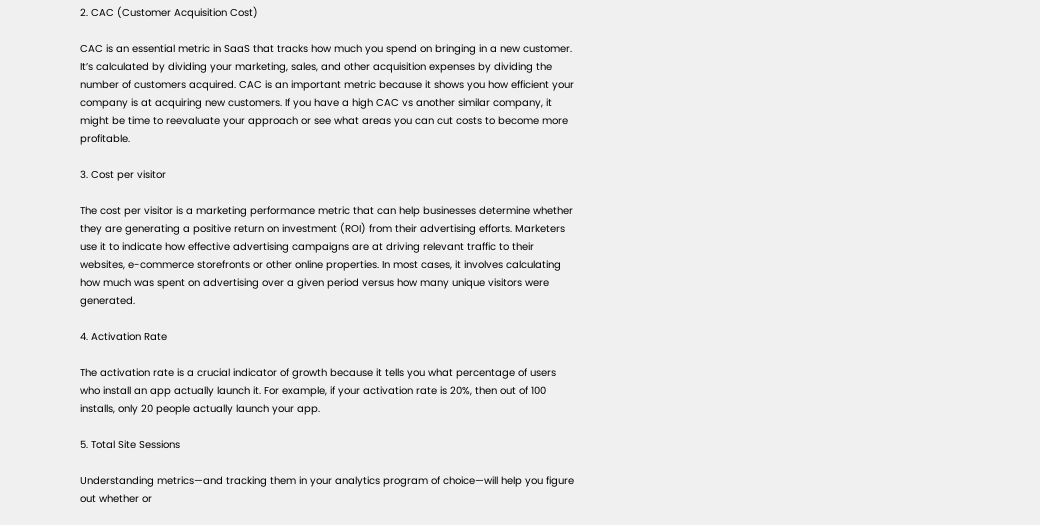2. CAC (Customer Acquisition Cost)

CAC is an essential metric in SaaS that tracks how much you spend on bringing in a new customer. It’s calculated by dividing your marketing, sales, and other acquisition expenses by dividing the number of customers acquired. CAC is an important metric because it shows you how efficient your company is at acquiring new customers. If you have a high CAC vs another similar company, it might be time to reevaluate your approach or see what areas you can cut costs to become more profitable.

3. Cost per visitor

The cost per visitor is a marketing performance metric that can help businesses determine whether they are generating a positive return on investment (ROI) from their advertising efforts. Marketers use it to indicate how effective advertising campaigns are at driving relevant traffic to their websites, e-commerce storefronts or other online properties. In most cases, it involves calculating how much was spent on advertising over a given period versus how many unique visitors were generated.

4. Activation Rate

The activation rate is a crucial indicator of growth because it tells you what percentage of users who install an app actually launch it. For example, if your activation rate is 20%, then out of 100 installs, only 20 people actually launch your app.

5. Total Site Sessions

Understanding metrics—and tracking them in your analytics program of choice—will help you figure out whether or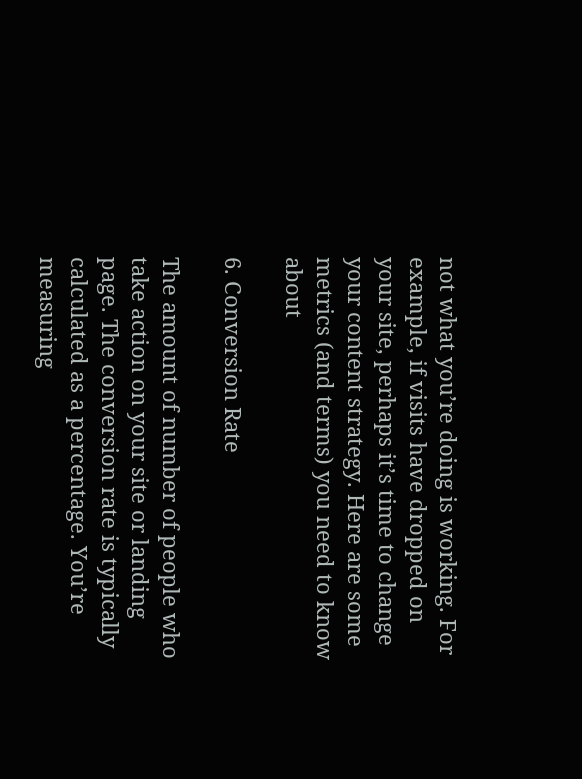not what you’re doing is working. For example, if visits have dropped on your site, perhaps it’s time to change your content strategy. Here are some metrics (and terms) you need to know about

6. Conversion Rate

The amount of number of people who take action on your site or landing page. The conversion rate is typically calculated as a percentage. You’re measuring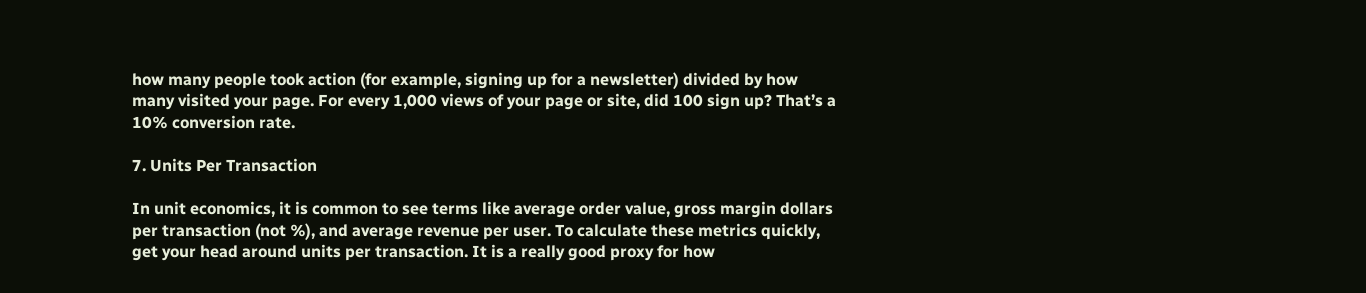how many people took action (for example, signing up for a newsletter) divided by how many visited your page. For every 1,000 views of your page or site, did 100 sign up? That’s a 10% conversion rate.

7. Units Per Transaction

In unit economics, it is common to see terms like average order value, gross margin dollars per transaction (not %), and average revenue per user. To calculate these metrics quickly, get your head around units per transaction. It is a really good proxy for how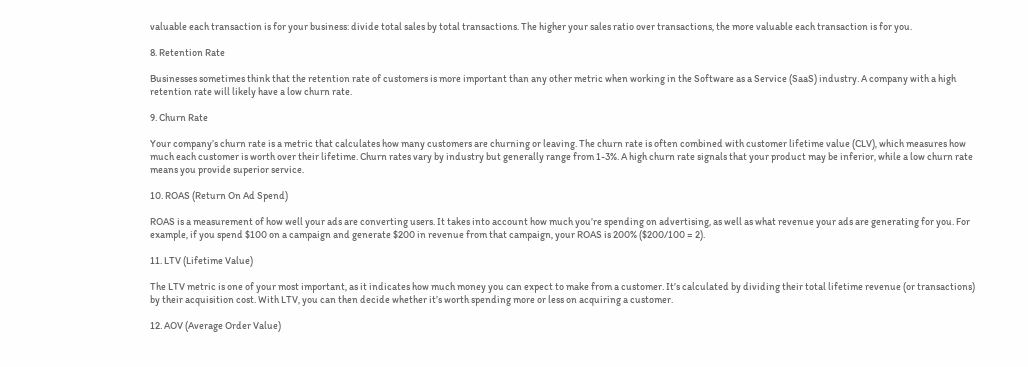valuable each transaction is for your business: divide total sales by total transactions. The higher your sales ratio over transactions, the more valuable each transaction is for you.

8. Retention Rate

Businesses sometimes think that the retention rate of customers is more important than any other metric when working in the Software as a Service (SaaS) industry. A company with a high retention rate will likely have a low churn rate.

9. Churn Rate

Your company’s churn rate is a metric that calculates how many customers are churning or leaving. The churn rate is often combined with customer lifetime value (CLV), which measures how much each customer is worth over their lifetime. Churn rates vary by industry but generally range from 1-3%. A high churn rate signals that your product may be inferior, while a low churn rate means you provide superior service.

10. ROAS (Return On Ad Spend)

ROAS is a measurement of how well your ads are converting users. It takes into account how much you’re spending on advertising, as well as what revenue your ads are generating for you. For example, if you spend $100 on a campaign and generate $200 in revenue from that campaign, your ROAS is 200% ($200/100 = 2).

11. LTV (Lifetime Value)

The LTV metric is one of your most important, as it indicates how much money you can expect to make from a customer. It’s calculated by dividing their total lifetime revenue (or transactions) by their acquisition cost. With LTV, you can then decide whether it’s worth spending more or less on acquiring a customer.

12. AOV (Average Order Value)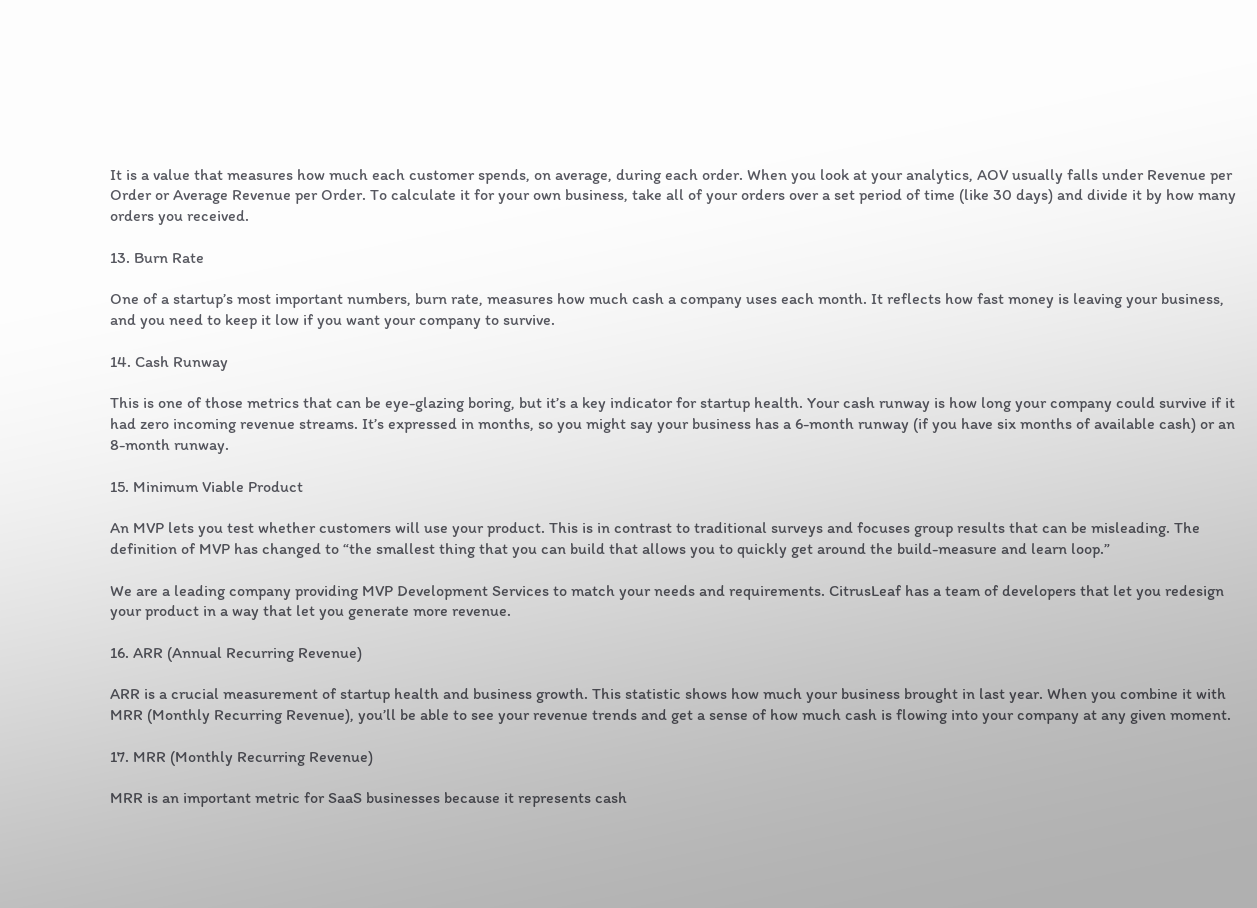It is a value that measures how much each customer spends, on average, during each order. When you look at your analytics, AOV usually falls under Revenue per Order or Average Revenue per Order. To calculate it for your own business, take all of your orders over a set period of time (like 30 days) and divide it by how many orders you received.

13. Burn Rate

One of a startup’s most important numbers, burn rate, measures how much cash a company uses each month. It reflects how fast money is leaving your business, and you need to keep it low if you want your company to survive.

14. Cash Runway

This is one of those metrics that can be eye-glazing boring, but it’s a key indicator for startup health. Your cash runway is how long your company could survive if it had zero incoming revenue streams. It’s expressed in months, so you might say your business has a 6-month runway (if you have six months of available cash) or an 8-month runway.

15. Minimum Viable Product

An MVP lets you test whether customers will use your product. This is in contrast to traditional surveys and focuses group results that can be misleading. The definition of MVP has changed to “the smallest thing that you can build that allows you to quickly get around the build-measure and learn loop.”

We are a leading company providing MVP Development Services to match your needs and requirements. CitrusLeaf has a team of developers that let you redesign your product in a way that let you generate more revenue.

16. ARR (Annual Recurring Revenue)

ARR is a crucial measurement of startup health and business growth. This statistic shows how much your business brought in last year. When you combine it with MRR (Monthly Recurring Revenue), you’ll be able to see your revenue trends and get a sense of how much cash is flowing into your company at any given moment.

17. MRR (Monthly Recurring Revenue)

MRR is an important metric for SaaS businesses because it represents cash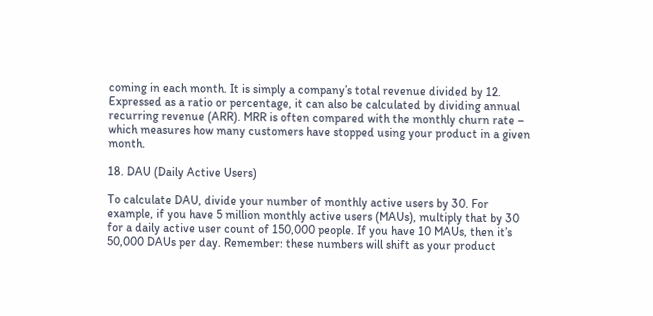coming in each month. It is simply a company’s total revenue divided by 12. Expressed as a ratio or percentage, it can also be calculated by dividing annual recurring revenue (ARR). MRR is often compared with the monthly churn rate – which measures how many customers have stopped using your product in a given month.

18. DAU (Daily Active Users)

To calculate DAU, divide your number of monthly active users by 30. For example, if you have 5 million monthly active users (MAUs), multiply that by 30 for a daily active user count of 150,000 people. If you have 10 MAUs, then it’s 50,000 DAUs per day. Remember: these numbers will shift as your product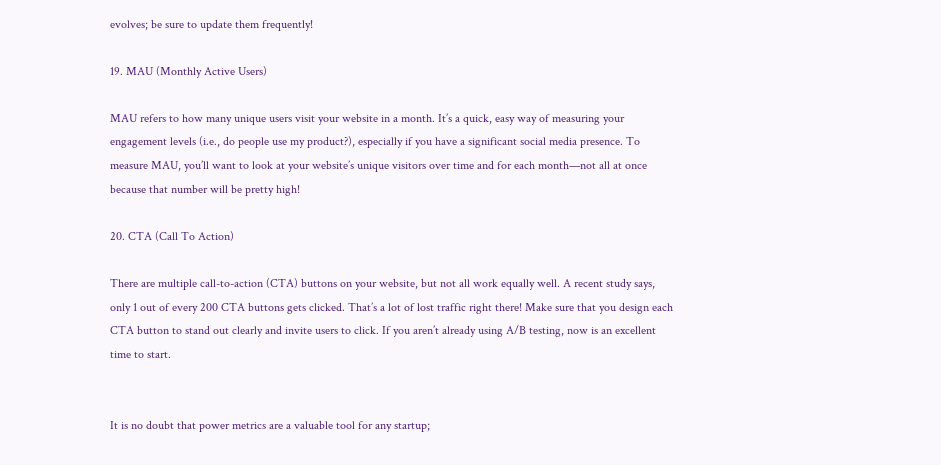evolves; be sure to update them frequently!

19. MAU (Monthly Active Users)

MAU refers to how many unique users visit your website in a month. It’s a quick, easy way of measuring your engagement levels (i.e., do people use my product?), especially if you have a significant social media presence. To measure MAU, you’ll want to look at your website’s unique visitors over time and for each month—not all at once because that number will be pretty high!

20. CTA (Call To Action)

There are multiple call-to-action (CTA) buttons on your website, but not all work equally well. A recent study says, only 1 out of every 200 CTA buttons gets clicked. That’s a lot of lost traffic right there! Make sure that you design each CTA button to stand out clearly and invite users to click. If you aren’t already using A/B testing, now is an excellent time to start.


It is no doubt that power metrics are a valuable tool for any startup;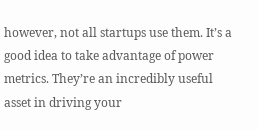however, not all startups use them. It’s a good idea to take advantage of power metrics. They’re an incredibly useful asset in driving your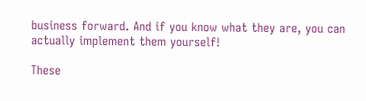business forward. And if you know what they are, you can actually implement them yourself!

These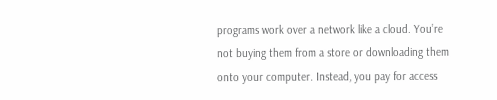programs work over a network like a cloud. You’re not buying them from a store or downloading them onto your computer. Instead, you pay for access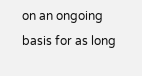on an ongoing basis for as long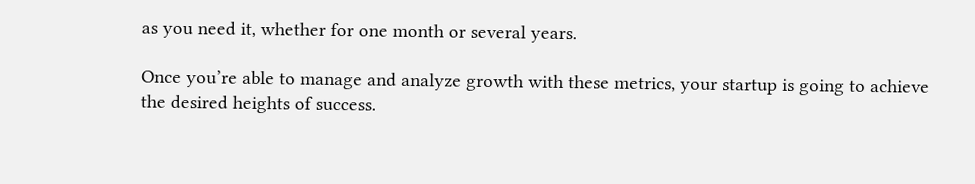as you need it, whether for one month or several years.

Once you’re able to manage and analyze growth with these metrics, your startup is going to achieve the desired heights of success.